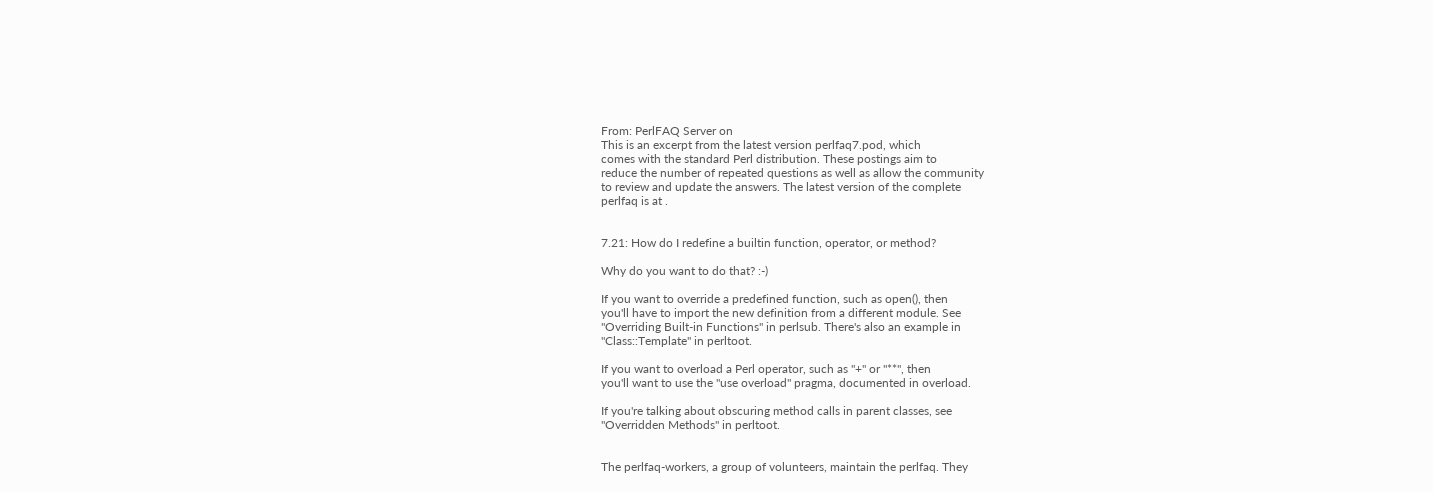From: PerlFAQ Server on
This is an excerpt from the latest version perlfaq7.pod, which
comes with the standard Perl distribution. These postings aim to
reduce the number of repeated questions as well as allow the community
to review and update the answers. The latest version of the complete
perlfaq is at .


7.21: How do I redefine a builtin function, operator, or method?

Why do you want to do that? :-)

If you want to override a predefined function, such as open(), then
you'll have to import the new definition from a different module. See
"Overriding Built-in Functions" in perlsub. There's also an example in
"Class::Template" in perltoot.

If you want to overload a Perl operator, such as "+" or "**", then
you'll want to use the "use overload" pragma, documented in overload.

If you're talking about obscuring method calls in parent classes, see
"Overridden Methods" in perltoot.


The perlfaq-workers, a group of volunteers, maintain the perlfaq. They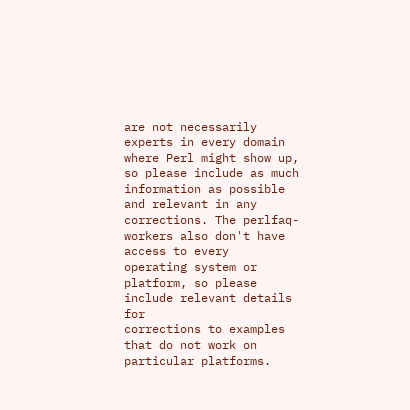are not necessarily experts in every domain where Perl might show up,
so please include as much information as possible and relevant in any
corrections. The perlfaq-workers also don't have access to every
operating system or platform, so please include relevant details for
corrections to examples that do not work on particular platforms.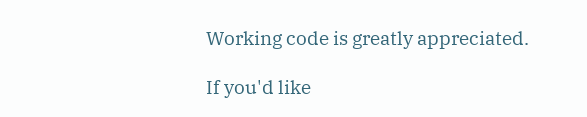Working code is greatly appreciated.

If you'd like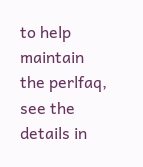to help maintain the perlfaq, see the details in